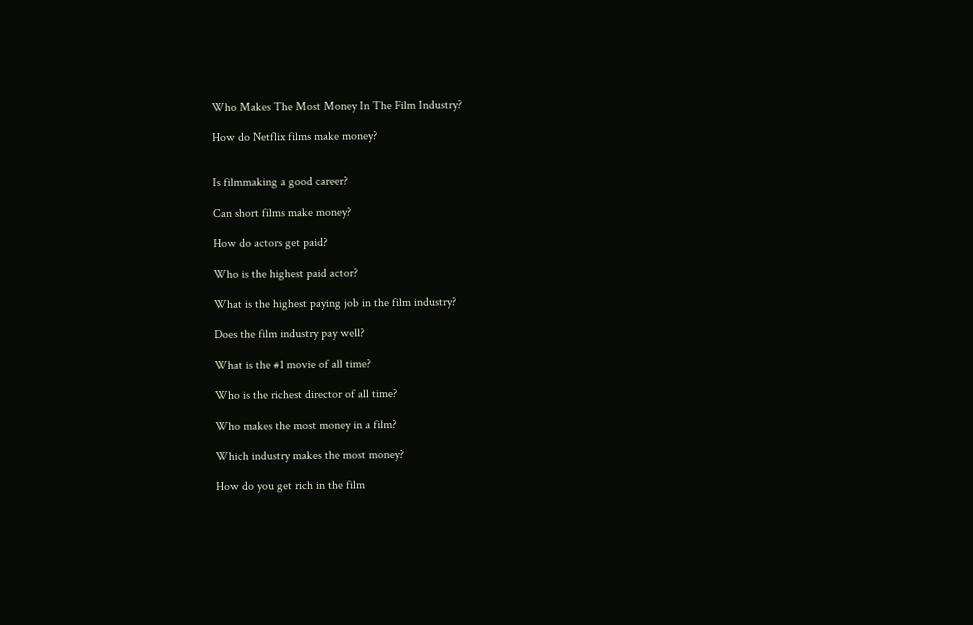Who Makes The Most Money In The Film Industry?

How do Netflix films make money?


Is filmmaking a good career?

Can short films make money?

How do actors get paid?

Who is the highest paid actor?

What is the highest paying job in the film industry?

Does the film industry pay well?

What is the #1 movie of all time?

Who is the richest director of all time?

Who makes the most money in a film?

Which industry makes the most money?

How do you get rich in the film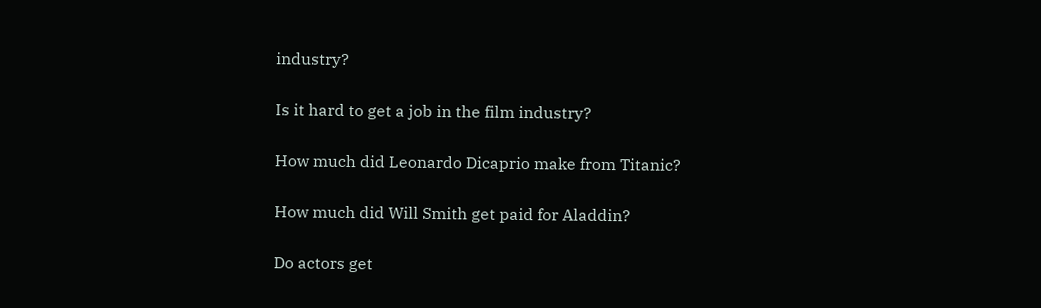industry?

Is it hard to get a job in the film industry?

How much did Leonardo Dicaprio make from Titanic?

How much did Will Smith get paid for Aladdin?

Do actors get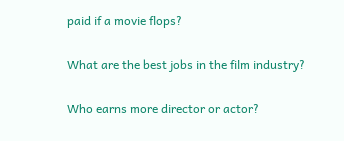paid if a movie flops?

What are the best jobs in the film industry?

Who earns more director or actor?